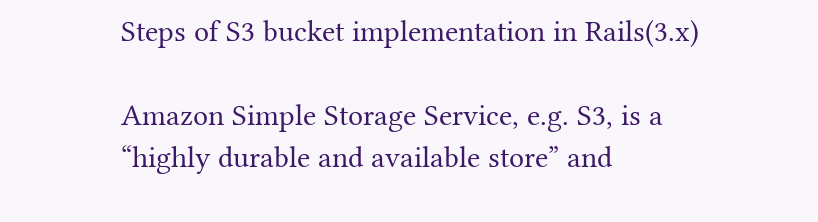Steps of S3 bucket implementation in Rails(3.x)

Amazon Simple Storage Service, e.g. S3, is a “highly durable and available store” and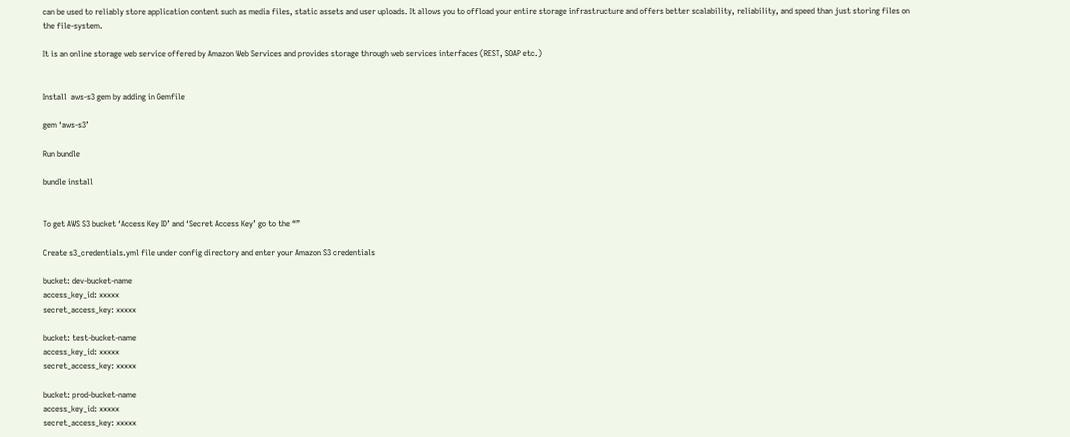can be used to reliably store application content such as media files, static assets and user uploads. It allows you to offload your entire storage infrastructure and offers better scalability, reliability, and speed than just storing files on the file-system.

It is an online storage web service offered by Amazon Web Services and provides storage through web services interfaces (REST, SOAP etc.)


Install  aws-s3 gem by adding in Gemfile

gem ‘aws-s3’

Run bundle

bundle install


To get AWS S3 bucket ‘Access Key ID’ and ‘Secret Access Key’ go to the “”

Create s3_credentials.yml file under config directory and enter your Amazon S3 credentials

bucket: dev-bucket-name
access_key_id: xxxxx
secret_access_key: xxxxx

bucket: test-bucket-name
access_key_id: xxxxx
secret_access_key: xxxxx

bucket: prod-bucket-name
access_key_id: xxxxx
secret_access_key: xxxxx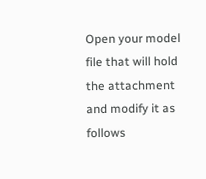Open your model file that will hold the attachment and modify it as follows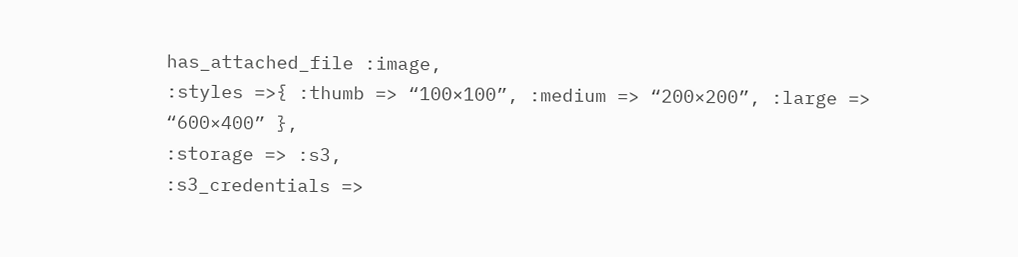has_attached_file :image,
:styles =>{ :thumb => “100×100”, :medium => “200×200”, :large => “600×400” },
:storage => :s3,
:s3_credentials =>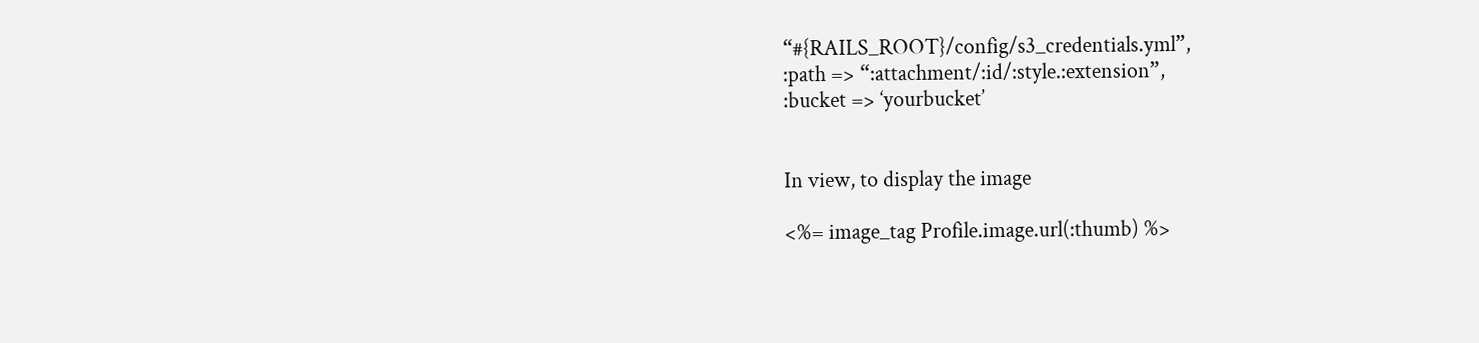“#{RAILS_ROOT}/config/s3_credentials.yml”,
:path => “:attachment/:id/:style.:extension”,
:bucket => ‘yourbucket’


In view, to display the image

<%= image_tag Profile.image.url(:thumb) %>